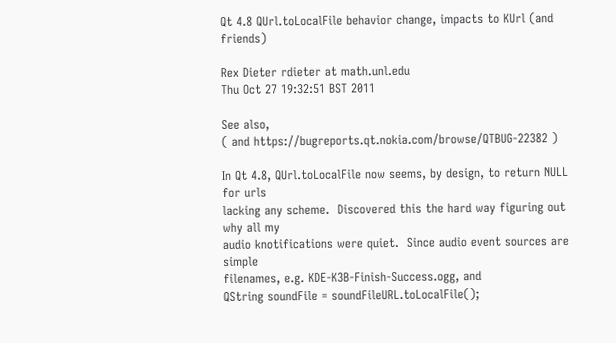Qt 4.8 QUrl.toLocalFile behavior change, impacts to KUrl (and friends)

Rex Dieter rdieter at math.unl.edu
Thu Oct 27 19:32:51 BST 2011

See also,
( and https://bugreports.qt.nokia.com/browse/QTBUG-22382 )

In Qt 4.8, QUrl.toLocalFile now seems, by design, to return NULL for urls
lacking any scheme.  Discovered this the hard way figuring out why all my
audio knotifications were quiet.  Since audio event sources are simple
filenames, e.g. KDE-K3B-Finish-Success.ogg, and
QString soundFile = soundFileURL.toLocalFile();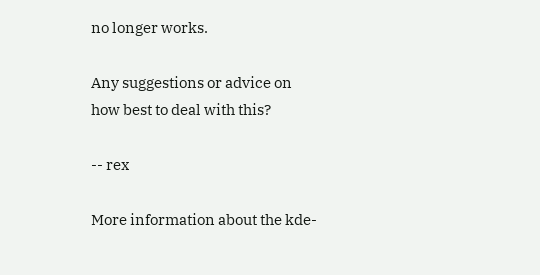no longer works.

Any suggestions or advice on how best to deal with this?

-- rex

More information about the kde-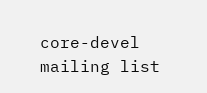core-devel mailing list